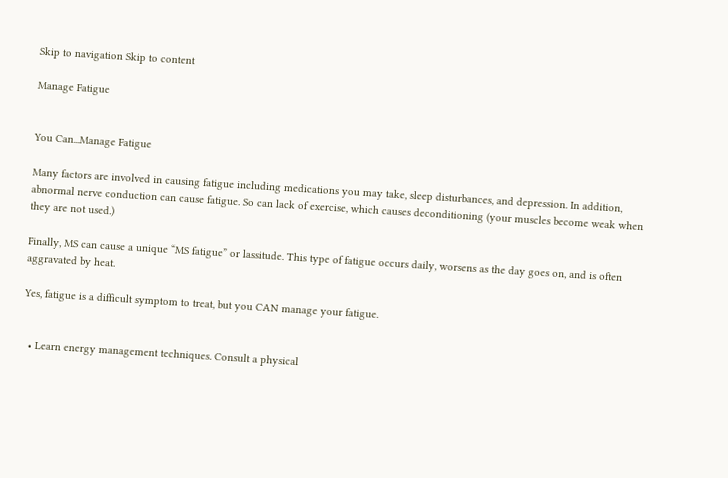Skip to navigation Skip to content

Manage Fatigue


You Can...Manage Fatigue

Many factors are involved in causing fatigue including medications you may take, sleep disturbances, and depression. In addition, abnormal nerve conduction can cause fatigue. So can lack of exercise, which causes deconditioning (your muscles become weak when they are not used.)

Finally, MS can cause a unique “MS fatigue” or lassitude. This type of fatigue occurs daily, worsens as the day goes on, and is often aggravated by heat.

Yes, fatigue is a difficult symptom to treat, but you CAN manage your fatigue.


  • Learn energy management techniques. Consult a physical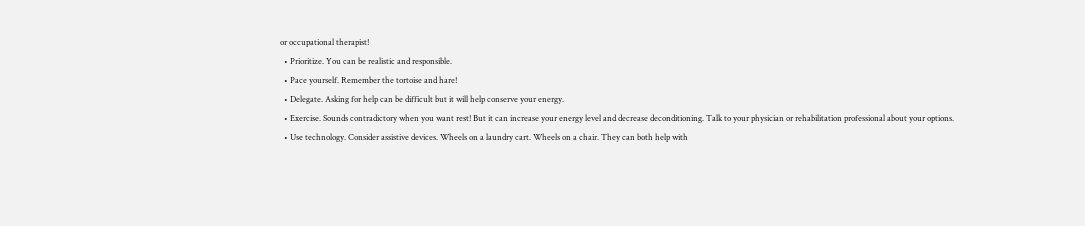or occupational therapist!
  • Prioritize. You can be realistic and responsible.
  • Pace yourself. Remember the tortoise and hare!
  • Delegate. Asking for help can be difficult but it will help conserve your energy.
  • Exercise. Sounds contradictory when you want rest! But it can increase your energy level and decrease deconditioning. Talk to your physician or rehabilitation professional about your options.
  • Use technology. Consider assistive devices. Wheels on a laundry cart. Wheels on a chair. They can both help with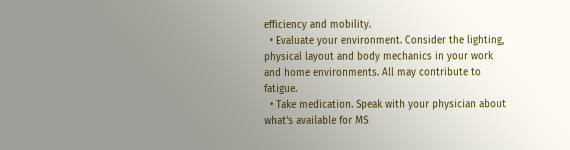efficiency and mobility.
  • Evaluate your environment. Consider the lighting, physical layout and body mechanics in your work and home environments. All may contribute to fatigue.
  • Take medication. Speak with your physician about what’s available for MS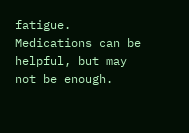fatigue. Medications can be helpful, but may not be enough.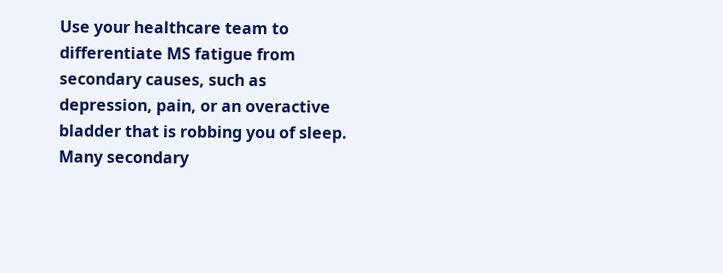Use your healthcare team to differentiate MS fatigue from secondary causes, such as depression, pain, or an overactive bladder that is robbing you of sleep. Many secondary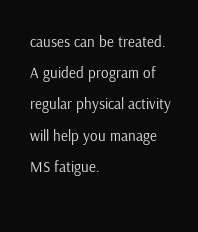causes can be treated. A guided program of regular physical activity will help you manage MS fatigue.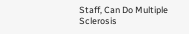Staff, Can Do Multiple Sclerosis